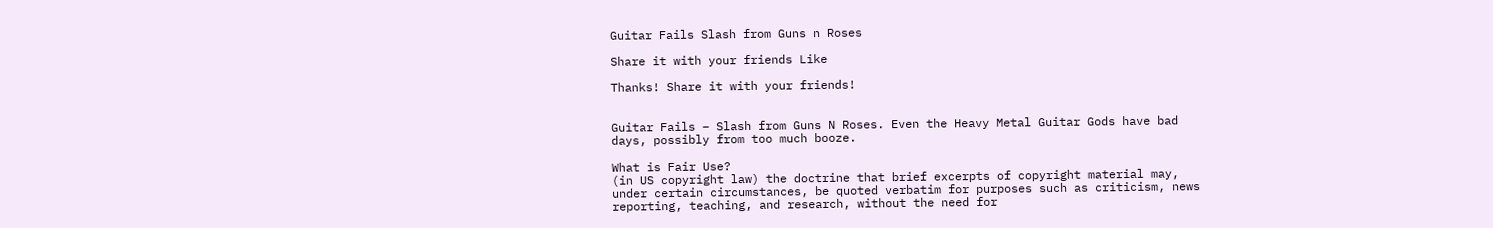Guitar Fails Slash from Guns n Roses

Share it with your friends Like

Thanks! Share it with your friends!


Guitar Fails – Slash from Guns N Roses. Even the Heavy Metal Guitar Gods have bad days, possibly from too much booze.

What is Fair Use?
(in US copyright law) the doctrine that brief excerpts of copyright material may, under certain circumstances, be quoted verbatim for purposes such as criticism, news reporting, teaching, and research, without the need for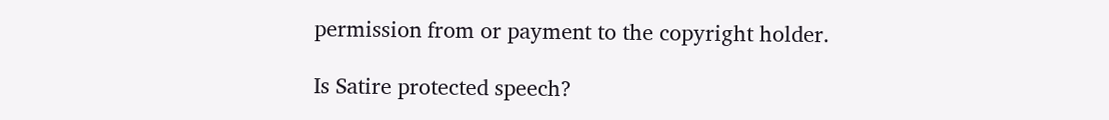permission from or payment to the copyright holder.

Is Satire protected speech?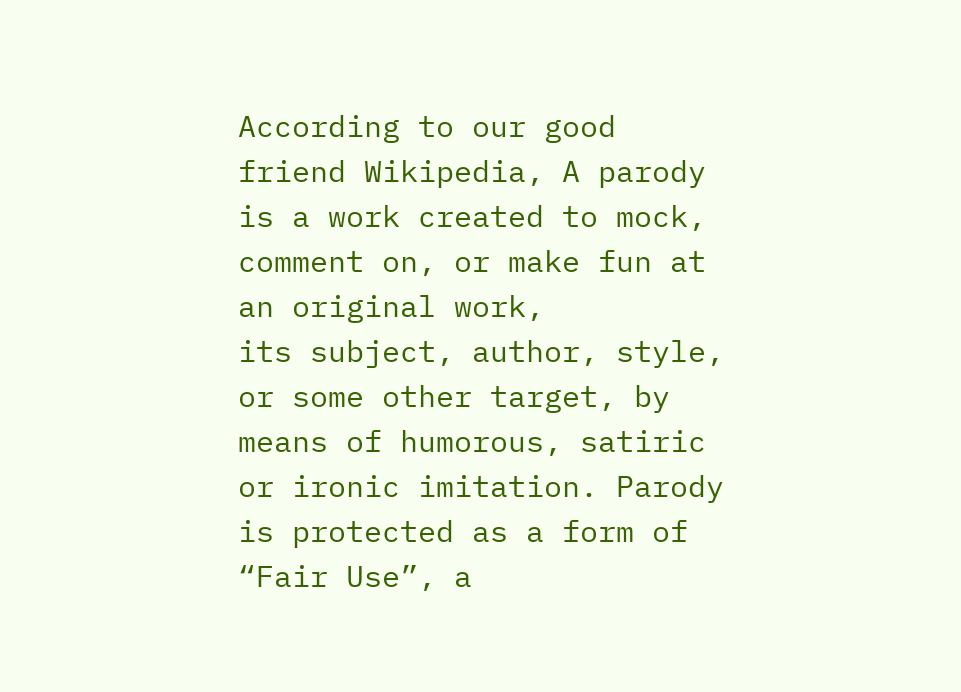According to our good friend Wikipedia, A parody is a work created to mock, comment on, or make fun at an original work,
its subject, author, style, or some other target, by means of humorous, satiric or ironic imitation. Parody is protected as a form of “Fair Use”, a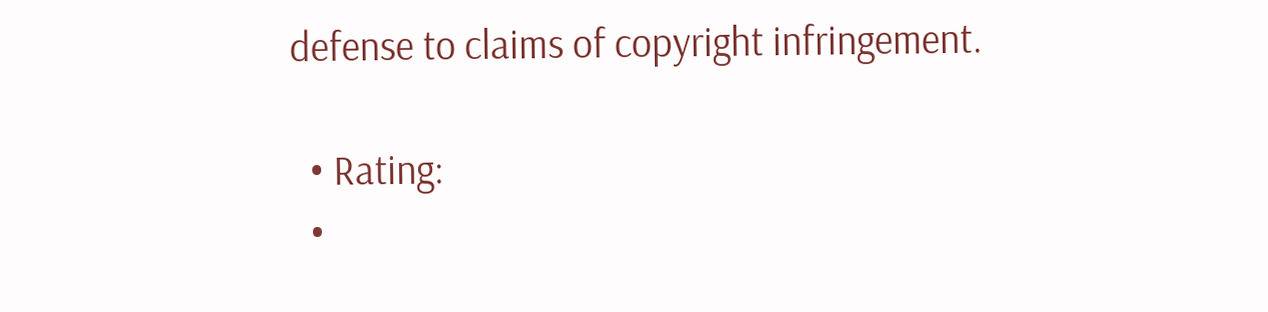defense to claims of copyright infringement.

  • Rating:
  •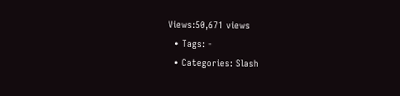Views:50,671 views
  • Tags: -
  • Categories: Slash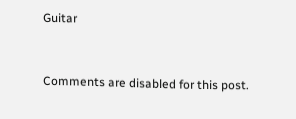Guitar


Comments are disabled for this post.